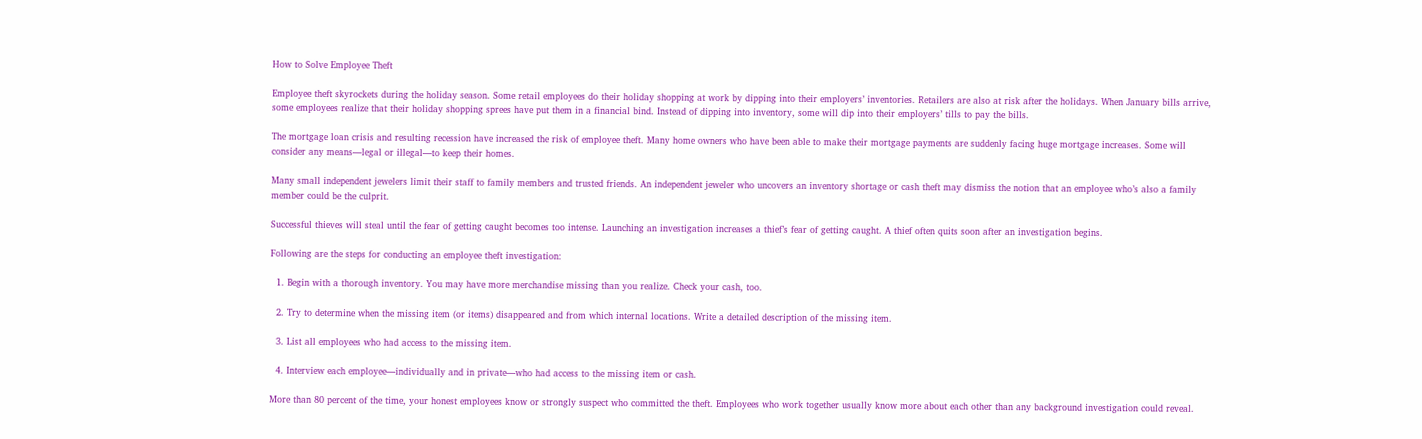How to Solve Employee Theft

Employee theft skyrockets during the holiday season. Some retail employees do their holiday shopping at work by dipping into their employers’ inventories. Retailers are also at risk after the holidays. When January bills arrive, some employees realize that their holiday shopping sprees have put them in a financial bind. Instead of dipping into inventory, some will dip into their employers’ tills to pay the bills.

The mortgage loan crisis and resulting recession have increased the risk of employee theft. Many home owners who have been able to make their mortgage payments are suddenly facing huge mortgage increases. Some will consider any means—legal or illegal—to keep their homes.

Many small independent jewelers limit their staff to family members and trusted friends. An independent jeweler who uncovers an inventory shortage or cash theft may dismiss the notion that an employee who’s also a family member could be the culprit.

Successful thieves will steal until the fear of getting caught becomes too intense. Launching an investigation increases a thief’s fear of getting caught. A thief often quits soon after an investigation begins.

Following are the steps for conducting an employee theft investigation:

  1. Begin with a thorough inventory. You may have more merchandise missing than you realize. Check your cash, too.

  2. Try to determine when the missing item (or items) disappeared and from which internal locations. Write a detailed description of the missing item.

  3. List all employees who had access to the missing item.

  4. Interview each employee—individually and in private—who had access to the missing item or cash.

More than 80 percent of the time, your honest employees know or strongly suspect who committed the theft. Employees who work together usually know more about each other than any background investigation could reveal.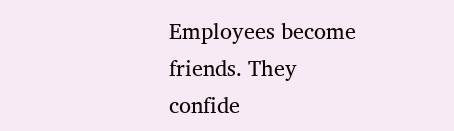Employees become friends. They confide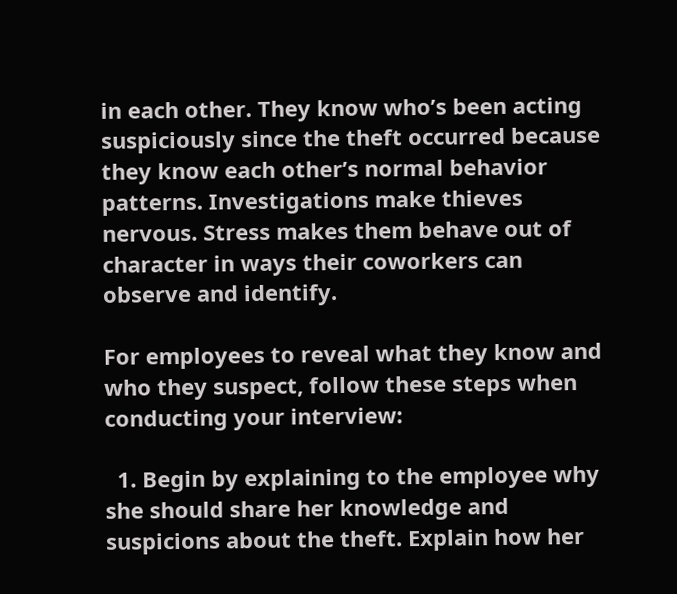in each other. They know who’s been acting suspiciously since the theft occurred because they know each other’s normal behavior patterns. Investigations make thieves nervous. Stress makes them behave out of character in ways their coworkers can observe and identify.

For employees to reveal what they know and who they suspect, follow these steps when conducting your interview:

  1. Begin by explaining to the employee why she should share her knowledge and suspicions about the theft. Explain how her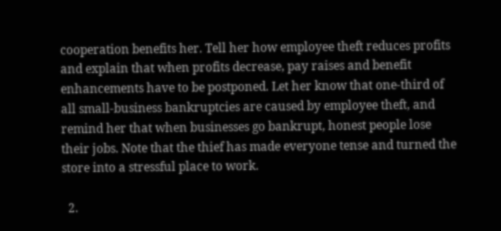cooperation benefits her. Tell her how employee theft reduces profits and explain that when profits decrease, pay raises and benefit enhancements have to be postponed. Let her know that one-third of all small-business bankruptcies are caused by employee theft, and remind her that when businesses go bankrupt, honest people lose their jobs. Note that the thief has made everyone tense and turned the store into a stressful place to work.

  2.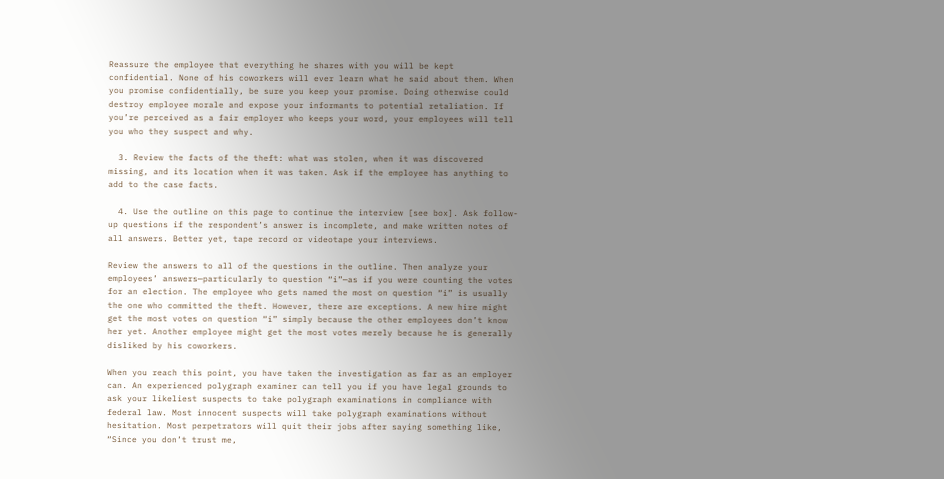Reassure the employee that everything he shares with you will be kept confidential. None of his coworkers will ever learn what he said about them. When you promise confidentially, be sure you keep your promise. Doing otherwise could destroy employee morale and expose your informants to potential retaliation. If you’re perceived as a fair employer who keeps your word, your employees will tell you who they suspect and why.

  3. Review the facts of the theft: what was stolen, when it was discovered missing, and its location when it was taken. Ask if the employee has anything to add to the case facts.

  4. Use the outline on this page to continue the interview [see box]. Ask follow-up questions if the respondent’s answer is incomplete, and make written notes of all answers. Better yet, tape record or videotape your interviews.

Review the answers to all of the questions in the outline. Then analyze your employees’ answers—particularly to question “i”—as if you were counting the votes for an election. The employee who gets named the most on question “i” is usually the one who committed the theft. However, there are exceptions. A new hire might get the most votes on question “i” simply because the other employees don’t know her yet. Another employee might get the most votes merely because he is generally disliked by his coworkers.

When you reach this point, you have taken the investigation as far as an employer can. An experienced polygraph examiner can tell you if you have legal grounds to ask your likeliest suspects to take polygraph examinations in compliance with federal law. Most innocent suspects will take polygraph examinations without hesitation. Most perpetrators will quit their jobs after saying something like, “Since you don’t trust me,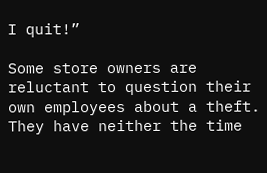I quit!”

Some store owners are reluctant to question their own employees about a theft. They have neither the time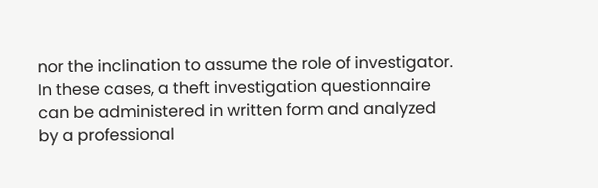nor the inclination to assume the role of investigator. In these cases, a theft investigation questionnaire can be administered in written form and analyzed by a professional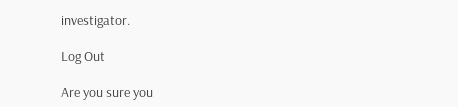investigator.

Log Out

Are you sure you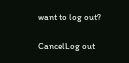want to log out?

CancelLog out